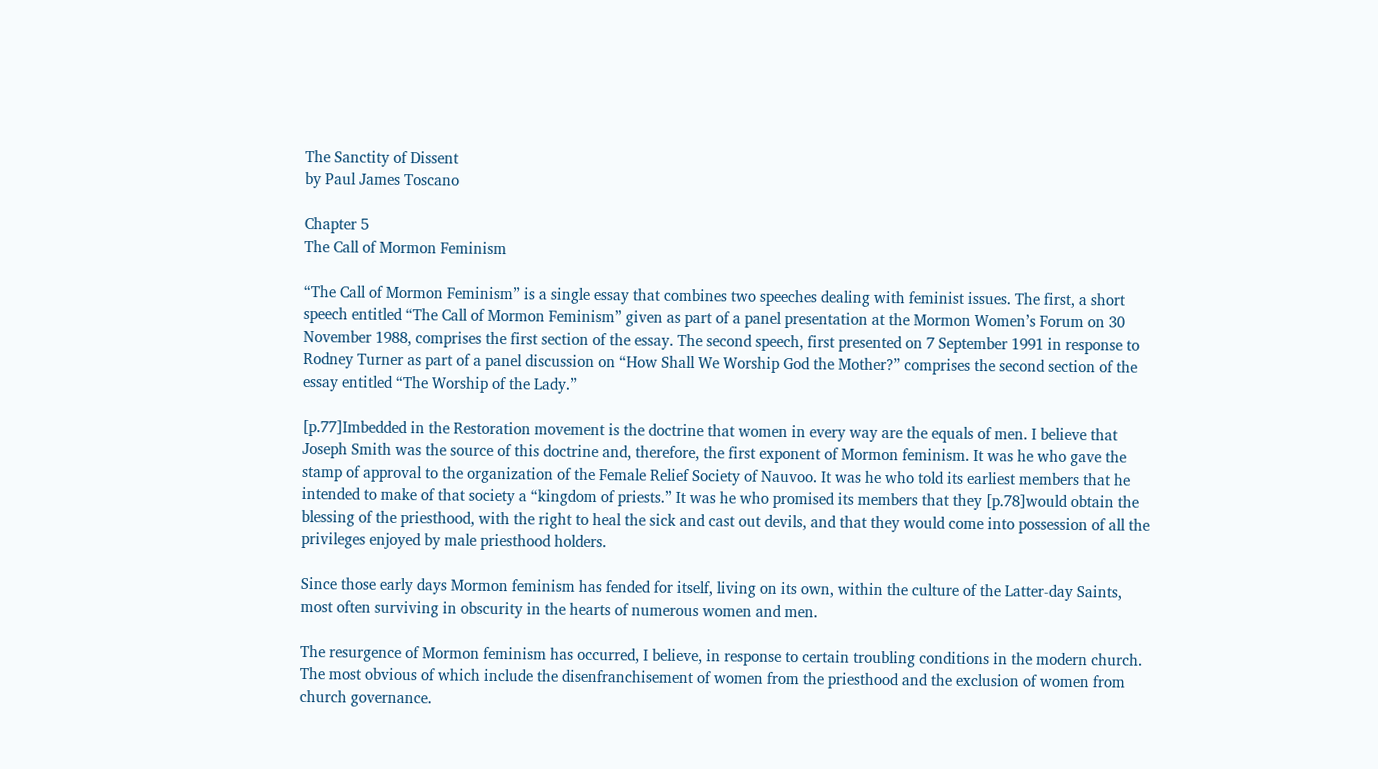The Sanctity of Dissent
by Paul James Toscano

Chapter 5
The Call of Mormon Feminism

“The Call of Mormon Feminism” is a single essay that combines two speeches dealing with feminist issues. The first, a short speech entitled “The Call of Mormon Feminism” given as part of a panel presentation at the Mormon Women’s Forum on 30 November 1988, comprises the first section of the essay. The second speech, first presented on 7 September 1991 in response to Rodney Turner as part of a panel discussion on “How Shall We Worship God the Mother?” comprises the second section of the essay entitled “The Worship of the Lady.”

[p.77]Imbedded in the Restoration movement is the doctrine that women in every way are the equals of men. I believe that Joseph Smith was the source of this doctrine and, therefore, the first exponent of Mormon feminism. It was he who gave the stamp of approval to the organization of the Female Relief Society of Nauvoo. It was he who told its earliest members that he intended to make of that society a “kingdom of priests.” It was he who promised its members that they [p.78]would obtain the blessing of the priesthood, with the right to heal the sick and cast out devils, and that they would come into possession of all the privileges enjoyed by male priesthood holders.

Since those early days Mormon feminism has fended for itself, living on its own, within the culture of the Latter-day Saints, most often surviving in obscurity in the hearts of numerous women and men.

The resurgence of Mormon feminism has occurred, I believe, in response to certain troubling conditions in the modern church. The most obvious of which include the disenfranchisement of women from the priesthood and the exclusion of women from church governance.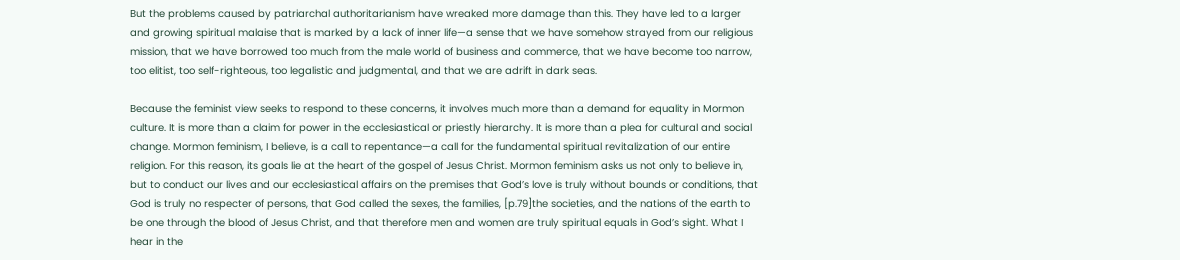But the problems caused by patriarchal authoritarianism have wreaked more damage than this. They have led to a larger and growing spiritual malaise that is marked by a lack of inner life—a sense that we have somehow strayed from our religious mission, that we have borrowed too much from the male world of business and commerce, that we have become too narrow, too elitist, too self-righteous, too legalistic and judgmental, and that we are adrift in dark seas.

Because the feminist view seeks to respond to these concerns, it involves much more than a demand for equality in Mormon culture. It is more than a claim for power in the ecclesiastical or priestly hierarchy. It is more than a plea for cultural and social change. Mormon feminism, I believe, is a call to repentance—a call for the fundamental spiritual revitalization of our entire religion. For this reason, its goals lie at the heart of the gospel of Jesus Christ. Mormon feminism asks us not only to believe in, but to conduct our lives and our ecclesiastical affairs on the premises that God’s love is truly without bounds or conditions, that God is truly no respecter of persons, that God called the sexes, the families, [p.79]the societies, and the nations of the earth to be one through the blood of Jesus Christ, and that therefore men and women are truly spiritual equals in God’s sight. What I hear in the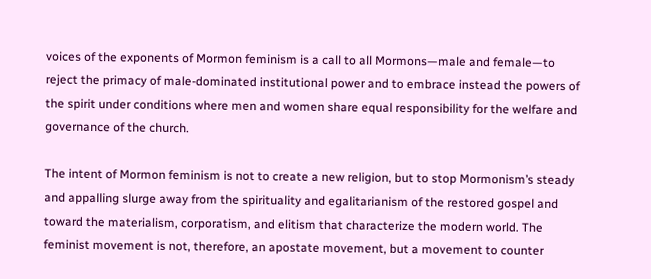voices of the exponents of Mormon feminism is a call to all Mormons—male and female—to reject the primacy of male-dominated institutional power and to embrace instead the powers of the spirit under conditions where men and women share equal responsibility for the welfare and governance of the church.

The intent of Mormon feminism is not to create a new religion, but to stop Mormonism’s steady and appalling slurge away from the spirituality and egalitarianism of the restored gospel and toward the materialism, corporatism, and elitism that characterize the modern world. The feminist movement is not, therefore, an apostate movement, but a movement to counter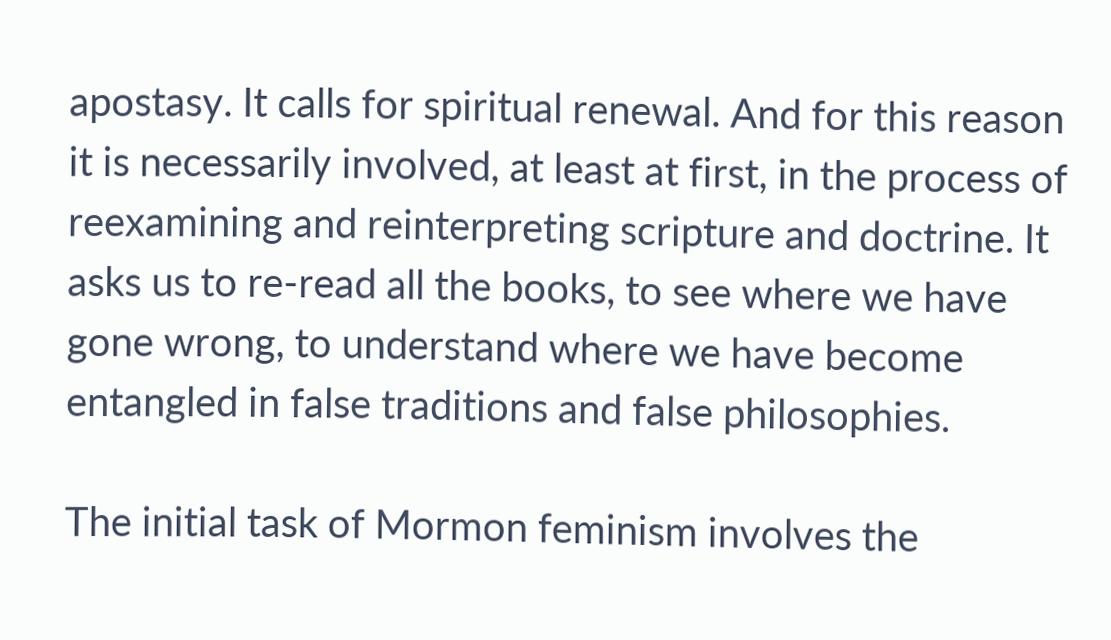apostasy. It calls for spiritual renewal. And for this reason it is necessarily involved, at least at first, in the process of reexamining and reinterpreting scripture and doctrine. It asks us to re-read all the books, to see where we have gone wrong, to understand where we have become entangled in false traditions and false philosophies.

The initial task of Mormon feminism involves the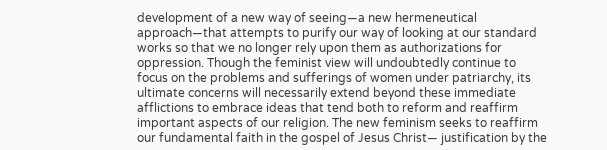development of a new way of seeing—a new hermeneutical approach—that attempts to purify our way of looking at our standard works so that we no longer rely upon them as authorizations for oppression. Though the feminist view will undoubtedly continue to focus on the problems and sufferings of women under patriarchy, its ultimate concerns will necessarily extend beyond these immediate afflictions to embrace ideas that tend both to reform and reaffirm important aspects of our religion. The new feminism seeks to reaffirm our fundamental faith in the gospel of Jesus Christ— justification by the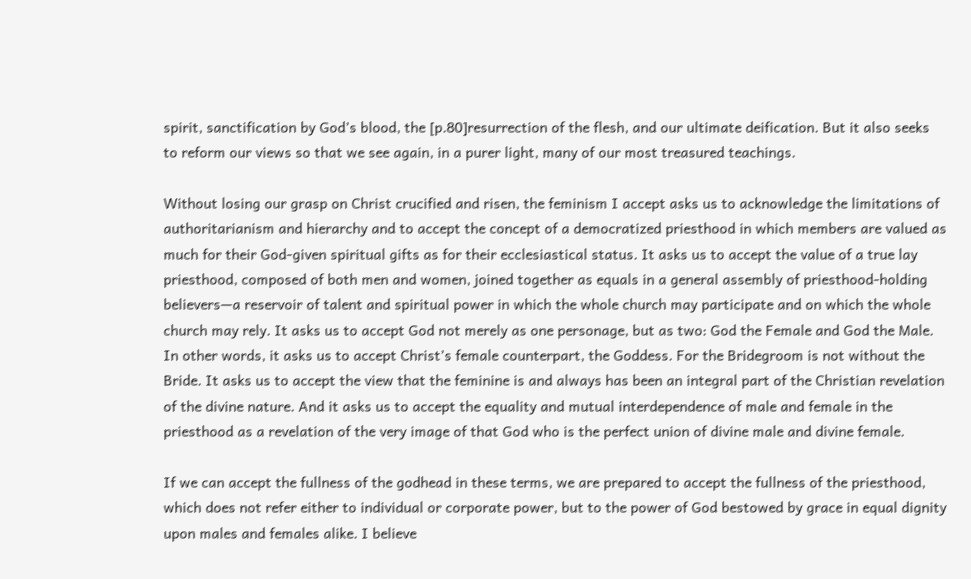spirit, sanctification by God’s blood, the [p.80]resurrection of the flesh, and our ultimate deification. But it also seeks to reform our views so that we see again, in a purer light, many of our most treasured teachings.

Without losing our grasp on Christ crucified and risen, the feminism I accept asks us to acknowledge the limitations of authoritarianism and hierarchy and to accept the concept of a democratized priesthood in which members are valued as much for their God-given spiritual gifts as for their ecclesiastical status. It asks us to accept the value of a true lay priesthood, composed of both men and women, joined together as equals in a general assembly of priesthood-holding believers—a reservoir of talent and spiritual power in which the whole church may participate and on which the whole church may rely. It asks us to accept God not merely as one personage, but as two: God the Female and God the Male. In other words, it asks us to accept Christ’s female counterpart, the Goddess. For the Bridegroom is not without the Bride. It asks us to accept the view that the feminine is and always has been an integral part of the Christian revelation of the divine nature. And it asks us to accept the equality and mutual interdependence of male and female in the priesthood as a revelation of the very image of that God who is the perfect union of divine male and divine female.

If we can accept the fullness of the godhead in these terms, we are prepared to accept the fullness of the priesthood, which does not refer either to individual or corporate power, but to the power of God bestowed by grace in equal dignity upon males and females alike. I believe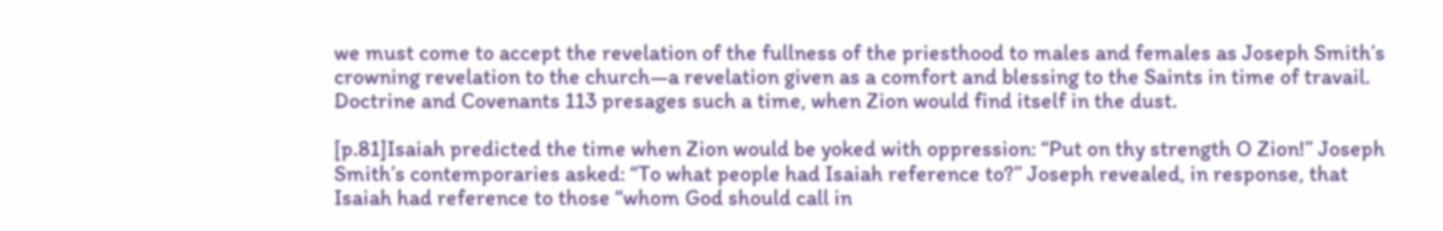we must come to accept the revelation of the fullness of the priesthood to males and females as Joseph Smith’s crowning revelation to the church—a revelation given as a comfort and blessing to the Saints in time of travail. Doctrine and Covenants 113 presages such a time, when Zion would find itself in the dust.

[p.81]Isaiah predicted the time when Zion would be yoked with oppression: “Put on thy strength O Zion!” Joseph Smith’s contemporaries asked: “To what people had Isaiah reference to?” Joseph revealed, in response, that Isaiah had reference to those “whom God should call in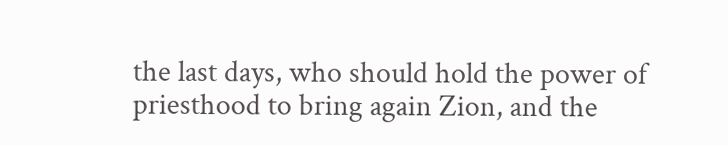the last days, who should hold the power of priesthood to bring again Zion, and the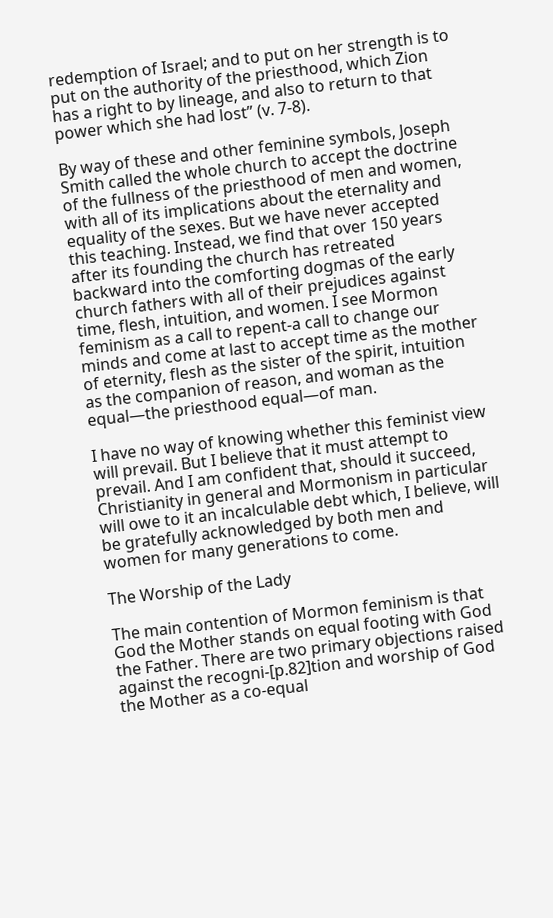redemption of Israel; and to put on her strength is to put on the authority of the priesthood, which Zion has a right to by lineage, and also to return to that power which she had lost” (v. 7-8).

By way of these and other feminine symbols, Joseph Smith called the whole church to accept the doctrine of the fullness of the priesthood of men and women, with all of its implications about the eternality and equality of the sexes. But we have never accepted this teaching. Instead, we find that over 150 years after its founding the church has retreated backward into the comforting dogmas of the early church fathers with all of their prejudices against time, flesh, intuition, and women. I see Mormon feminism as a call to repent-a call to change our minds and come at last to accept time as the mother of eternity, flesh as the sister of the spirit, intuition as the companion of reason, and woman as the equal—the priesthood equal—of man.

I have no way of knowing whether this feminist view will prevail. But I believe that it must attempt to prevail. And I am confident that, should it succeed, Christianity in general and Mormonism in particular will owe to it an incalculable debt which, I believe, will be gratefully acknowledged by both men and women for many generations to come.

The Worship of the Lady

The main contention of Mormon feminism is that God the Mother stands on equal footing with God the Father. There are two primary objections raised against the recogni-[p.82]tion and worship of God the Mother as a co-equal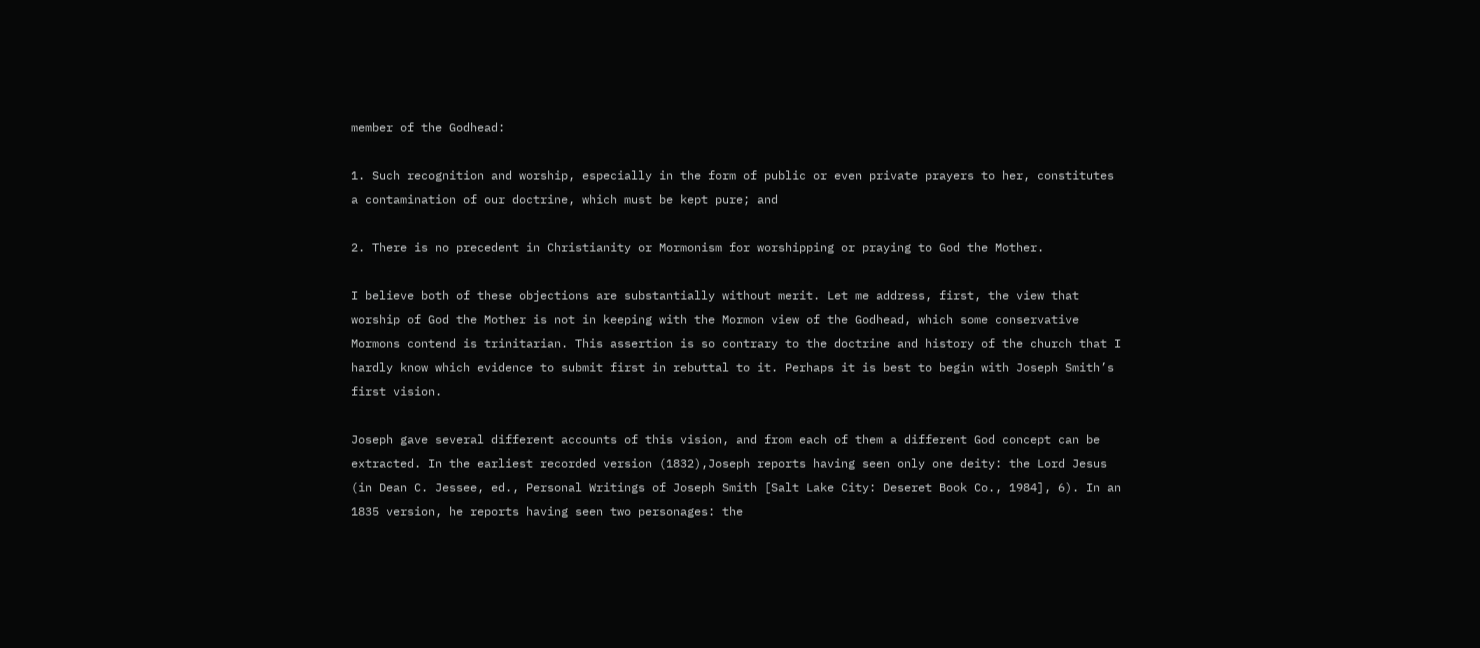member of the Godhead:

1. Such recognition and worship, especially in the form of public or even private prayers to her, constitutes a contamination of our doctrine, which must be kept pure; and

2. There is no precedent in Christianity or Mormonism for worshipping or praying to God the Mother.

I believe both of these objections are substantially without merit. Let me address, first, the view that worship of God the Mother is not in keeping with the Mormon view of the Godhead, which some conservative Mormons contend is trinitarian. This assertion is so contrary to the doctrine and history of the church that I hardly know which evidence to submit first in rebuttal to it. Perhaps it is best to begin with Joseph Smith’s first vision.

Joseph gave several different accounts of this vision, and from each of them a different God concept can be extracted. In the earliest recorded version (1832),Joseph reports having seen only one deity: the Lord Jesus (in Dean C. Jessee, ed., Personal Writings of Joseph Smith [Salt Lake City: Deseret Book Co., 1984], 6). In an 1835 version, he reports having seen two personages: the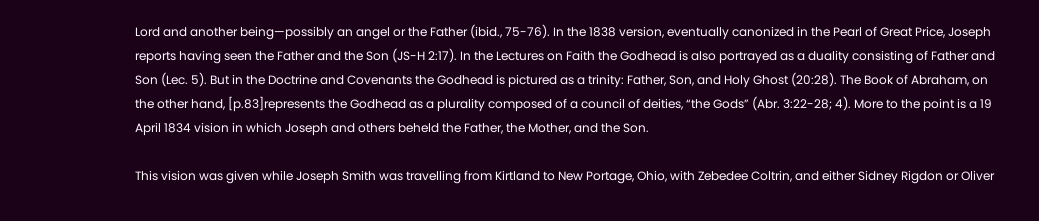Lord and another being—possibly an angel or the Father (ibid., 75-76). In the 1838 version, eventually canonized in the Pearl of Great Price, Joseph reports having seen the Father and the Son (JS-H 2:17). In the Lectures on Faith the Godhead is also portrayed as a duality consisting of Father and Son (Lec. 5). But in the Doctrine and Covenants the Godhead is pictured as a trinity: Father, Son, and Holy Ghost (20:28). The Book of Abraham, on the other hand, [p.83]represents the Godhead as a plurality composed of a council of deities, “the Gods” (Abr. 3:22-28; 4). More to the point is a 19 April 1834 vision in which Joseph and others beheld the Father, the Mother, and the Son.

This vision was given while Joseph Smith was travelling from Kirtland to New Portage, Ohio, with Zebedee Coltrin, and either Sidney Rigdon or Oliver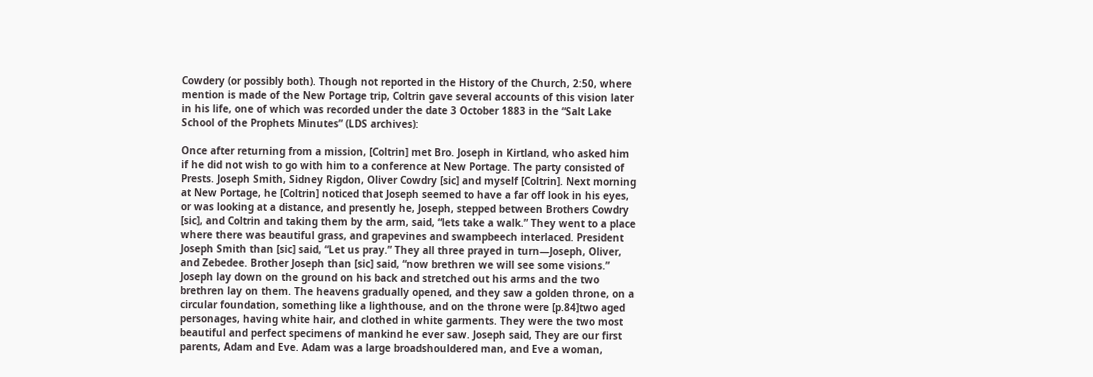Cowdery (or possibly both). Though not reported in the History of the Church, 2:50, where mention is made of the New Portage trip, Coltrin gave several accounts of this vision later in his life, one of which was recorded under the date 3 October 1883 in the “Salt Lake School of the Prophets Minutes” (LDS archives):

Once after returning from a mission, [Coltrin] met Bro. Joseph in Kirtland, who asked him if he did not wish to go with him to a conference at New Portage. The party consisted of Prests. Joseph Smith, Sidney Rigdon, Oliver Cowdry [sic] and myself [Coltrin]. Next morning at New Portage, he [Coltrin] noticed that Joseph seemed to have a far off look in his eyes, or was looking at a distance, and presently he, Joseph, stepped between Brothers Cowdry [sic], and Coltrin and taking them by the arm, said, “lets take a walk.” They went to a place where there was beautiful grass, and grapevines and swampbeech interlaced. President Joseph Smith than [sic] said, “Let us pray.” They all three prayed in turn—Joseph, Oliver, and Zebedee. Brother Joseph than [sic] said, “now brethren we will see some visions.” Joseph lay down on the ground on his back and stretched out his arms and the two brethren lay on them. The heavens gradually opened, and they saw a golden throne, on a circular foundation, something like a lighthouse, and on the throne were [p.84]two aged personages, having white hair, and clothed in white garments. They were the two most beautiful and perfect specimens of mankind he ever saw. Joseph said, They are our first parents, Adam and Eve. Adam was a large broadshouldered man, and Eve a woman,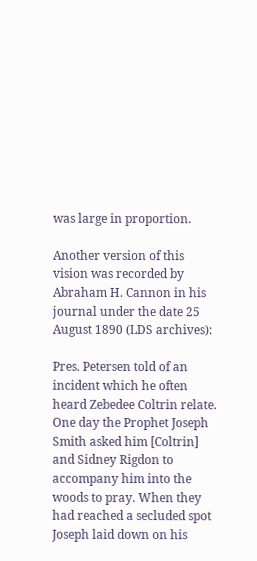was large in proportion.

Another version of this vision was recorded by Abraham H. Cannon in his journal under the date 25 August 1890 (LDS archives):

Pres. Petersen told of an incident which he often heard Zebedee Coltrin relate. One day the Prophet Joseph Smith asked him [Coltrin] and Sidney Rigdon to accompany him into the woods to pray. When they had reached a secluded spot Joseph laid down on his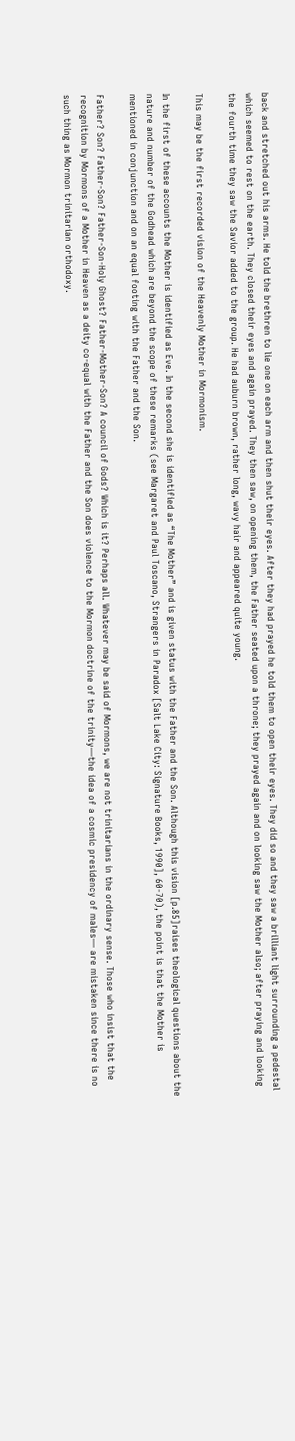back and stretched out his arms. He told the brethren to lie one on each arm and then shut their eyes. After they had prayed he told them to open their eyes. They did so and they saw a brilliant light surrounding a pedestal which seemed to rest on the earth. They closed their eyes and again prayed. They then saw, on opening them, the Father seated upon a throne; they prayed again and on looking saw the Mother also; after praying and looking the fourth time they saw the Savior added to the group. He had auburn brown, rather long, wavy hair and appeared quite young.

This may be the first recorded vision of the Heavenly Mother in Mormonism.

In the first of these accounts the Mother is identified as Eve. In the second she is identified as “The Mother” and is given status with the Father and the Son. Although this vision [p.85]raises theological questions about the nature and number of the Godhead which are beyond the scope of these remarks (see Margaret and Paul Toscano, Strangers in Paradox [Salt Lake City: Signature Books, 1990], 60-70), the point is that the Mother is mentioned in conjunction and on an equal footing with the Father and the Son.

Father? Son? Father-Son? Father-Son-Holy Ghost? Father-Mother-Son? A council of Gods? Which is it? Perhaps all. Whatever may be said of Mormons, we are not trinitarians in the ordinary sense. Those who insist that the recognition by Mormons of a Mother in Heaven as a deity co-equal with the Father and the Son does violence to the Mormon doctrine of the trinity—the idea of a cosmic presidency of males— are mistaken since there is no such thing as Mormon trinitarian orthodoxy.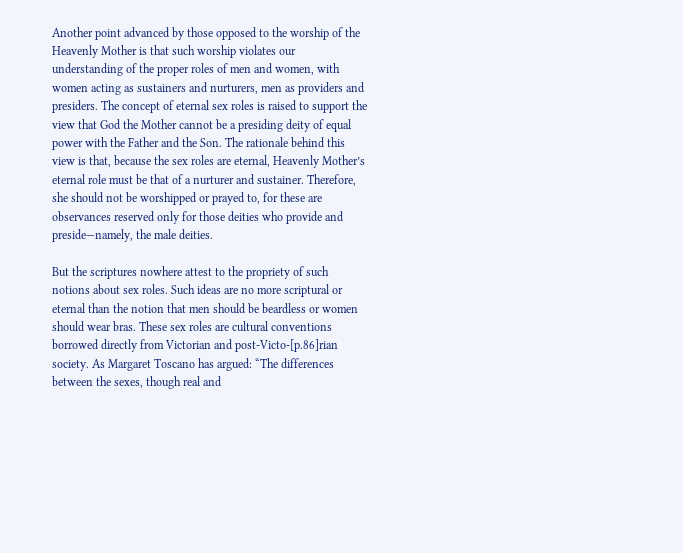Another point advanced by those opposed to the worship of the Heavenly Mother is that such worship violates our understanding of the proper roles of men and women, with women acting as sustainers and nurturers, men as providers and presiders. The concept of eternal sex roles is raised to support the view that God the Mother cannot be a presiding deity of equal power with the Father and the Son. The rationale behind this view is that, because the sex roles are eternal, Heavenly Mother’s eternal role must be that of a nurturer and sustainer. Therefore, she should not be worshipped or prayed to, for these are observances reserved only for those deities who provide and preside—namely, the male deities.

But the scriptures nowhere attest to the propriety of such notions about sex roles. Such ideas are no more scriptural or eternal than the notion that men should be beardless or women should wear bras. These sex roles are cultural conventions borrowed directly from Victorian and post-Victo-[p.86]rian society. As Margaret Toscano has argued: “The differences between the sexes, though real and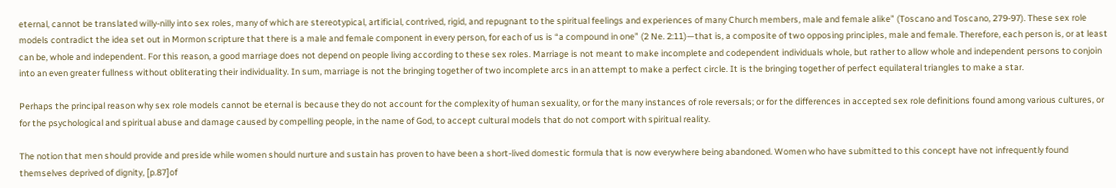eternal, cannot be translated willy-nilly into sex roles, many of which are stereotypical, artificial, contrived, rigid, and repugnant to the spiritual feelings and experiences of many Church members, male and female alike” (Toscano and Toscano, 279-97). These sex role models contradict the idea set out in Mormon scripture that there is a male and female component in every person, for each of us is “a compound in one” (2 Ne. 2:11)—that is, a composite of two opposing principles, male and female. Therefore, each person is, or at least can be, whole and independent. For this reason, a good marriage does not depend on people living according to these sex roles. Marriage is not meant to make incomplete and codependent individuals whole, but rather to allow whole and independent persons to conjoin into an even greater fullness without obliterating their individuality. In sum, marriage is not the bringing together of two incomplete arcs in an attempt to make a perfect circle. It is the bringing together of perfect equilateral triangles to make a star.

Perhaps the principal reason why sex role models cannot be eternal is because they do not account for the complexity of human sexuality, or for the many instances of role reversals; or for the differences in accepted sex role definitions found among various cultures, or for the psychological and spiritual abuse and damage caused by compelling people, in the name of God, to accept cultural models that do not comport with spiritual reality.

The notion that men should provide and preside while women should nurture and sustain has proven to have been a short-lived domestic formula that is now everywhere being abandoned. Women who have submitted to this concept have not infrequently found themselves deprived of dignity, [p.87]of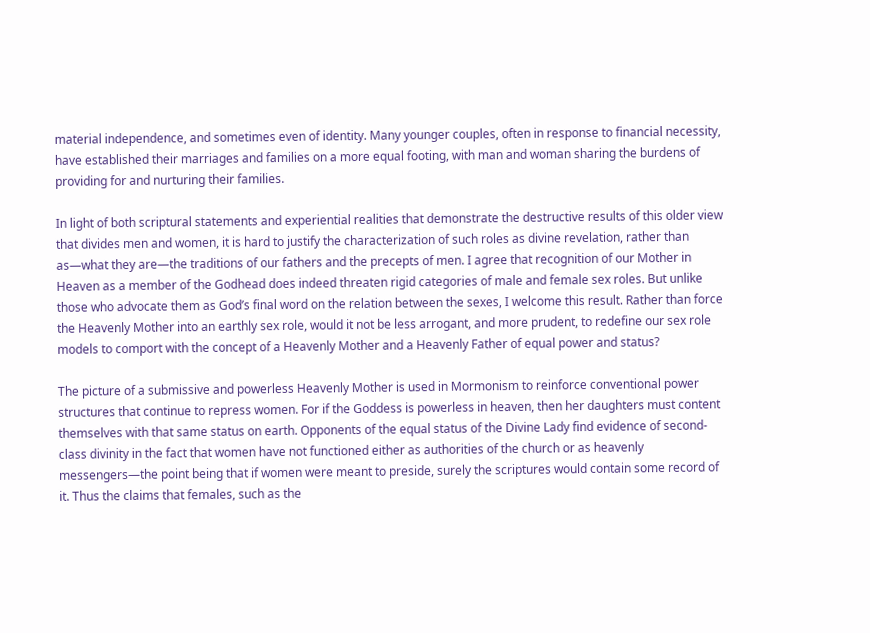material independence, and sometimes even of identity. Many younger couples, often in response to financial necessity, have established their marriages and families on a more equal footing, with man and woman sharing the burdens of providing for and nurturing their families.

In light of both scriptural statements and experiential realities that demonstrate the destructive results of this older view that divides men and women, it is hard to justify the characterization of such roles as divine revelation, rather than as—what they are—the traditions of our fathers and the precepts of men. I agree that recognition of our Mother in Heaven as a member of the Godhead does indeed threaten rigid categories of male and female sex roles. But unlike those who advocate them as God’s final word on the relation between the sexes, I welcome this result. Rather than force the Heavenly Mother into an earthly sex role, would it not be less arrogant, and more prudent, to redefine our sex role models to comport with the concept of a Heavenly Mother and a Heavenly Father of equal power and status?

The picture of a submissive and powerless Heavenly Mother is used in Mormonism to reinforce conventional power structures that continue to repress women. For if the Goddess is powerless in heaven, then her daughters must content themselves with that same status on earth. Opponents of the equal status of the Divine Lady find evidence of second-class divinity in the fact that women have not functioned either as authorities of the church or as heavenly messengers—the point being that if women were meant to preside, surely the scriptures would contain some record of it. Thus the claims that females, such as the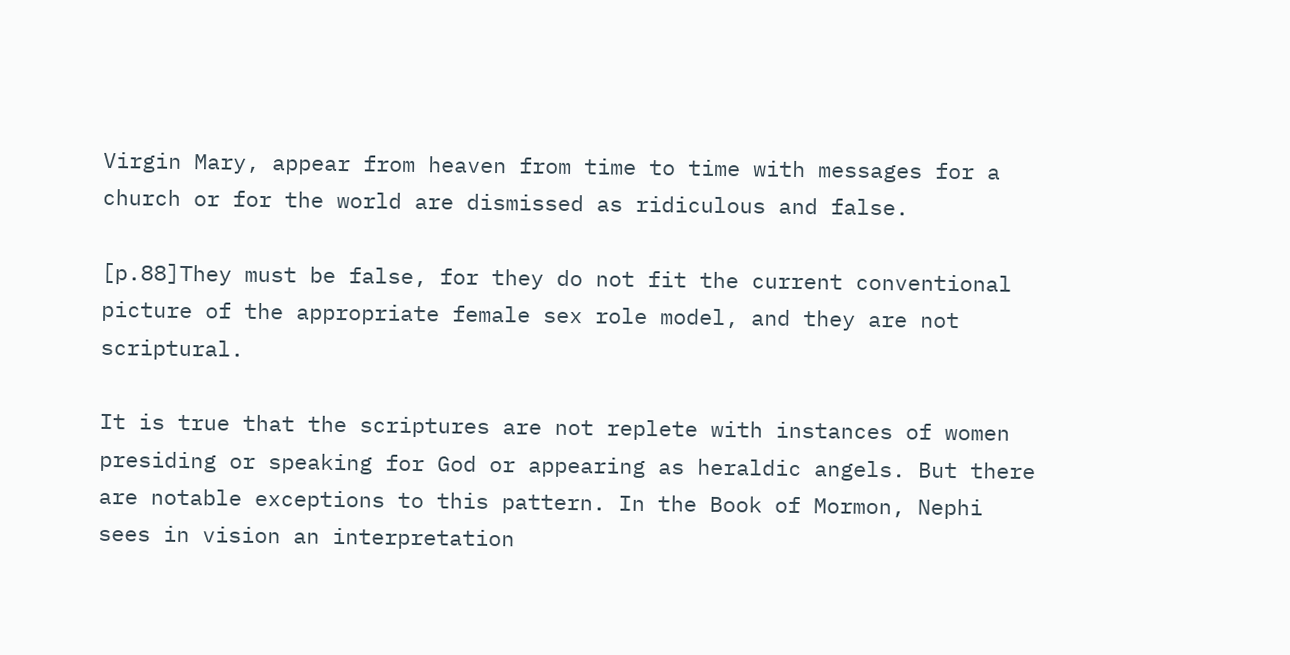Virgin Mary, appear from heaven from time to time with messages for a church or for the world are dismissed as ridiculous and false.

[p.88]They must be false, for they do not fit the current conventional picture of the appropriate female sex role model, and they are not scriptural.

It is true that the scriptures are not replete with instances of women presiding or speaking for God or appearing as heraldic angels. But there are notable exceptions to this pattern. In the Book of Mormon, Nephi sees in vision an interpretation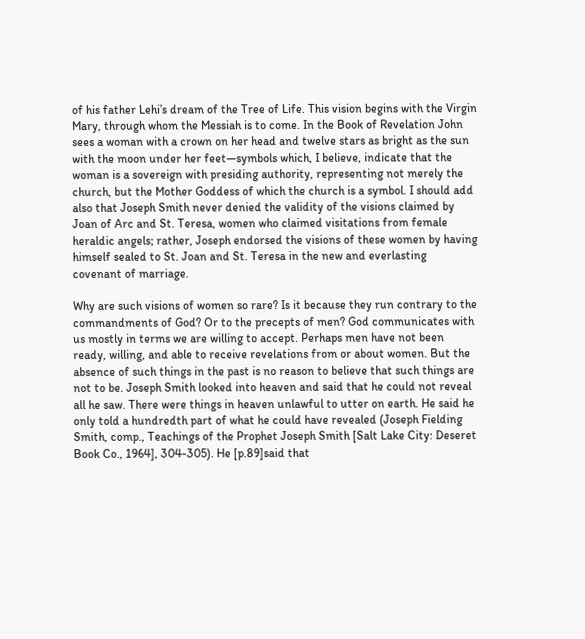of his father Lehi’s dream of the Tree of Life. This vision begins with the Virgin Mary, through whom the Messiah is to come. In the Book of Revelation John sees a woman with a crown on her head and twelve stars as bright as the sun with the moon under her feet—symbols which, I believe, indicate that the woman is a sovereign with presiding authority, representing not merely the church, but the Mother Goddess of which the church is a symbol. I should add also that Joseph Smith never denied the validity of the visions claimed by Joan of Arc and St. Teresa, women who claimed visitations from female heraldic angels; rather, Joseph endorsed the visions of these women by having himself sealed to St. Joan and St. Teresa in the new and everlasting covenant of marriage.

Why are such visions of women so rare? Is it because they run contrary to the commandments of God? Or to the precepts of men? God communicates with us mostly in terms we are willing to accept. Perhaps men have not been ready, willing, and able to receive revelations from or about women. But the absence of such things in the past is no reason to believe that such things are not to be. Joseph Smith looked into heaven and said that he could not reveal all he saw. There were things in heaven unlawful to utter on earth. He said he only told a hundredth part of what he could have revealed (Joseph Fielding Smith, comp., Teachings of the Prophet Joseph Smith [Salt Lake City: Deseret Book Co., 1964], 304-305). He [p.89]said that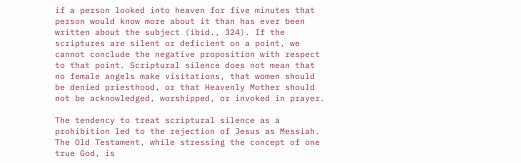if a person looked into heaven for five minutes that person would know more about it than has ever been written about the subject (ibid., 324). If the scriptures are silent or deficient on a point, we cannot conclude the negative proposition with respect to that point. Scriptural silence does not mean that no female angels make visitations, that women should be denied priesthood, or that Heavenly Mother should not be acknowledged, worshipped, or invoked in prayer.

The tendency to treat scriptural silence as a prohibition led to the rejection of Jesus as Messiah. The Old Testament, while stressing the concept of one true God, is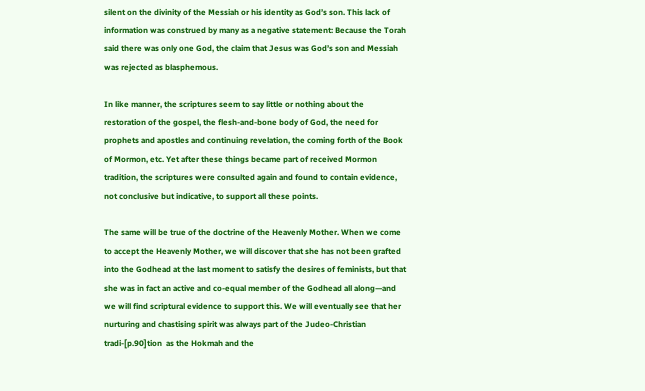silent on the divinity of the Messiah or his identity as God’s son. This lack of information was construed by many as a negative statement: Because the Torah said there was only one God, the claim that Jesus was God’s son and Messiah was rejected as blasphemous.

In like manner, the scriptures seem to say little or nothing about the restoration of the gospel, the flesh-and-bone body of God, the need for prophets and apostles and continuing revelation, the coming forth of the Book of Mormon, etc. Yet after these things became part of received Mormon tradition, the scriptures were consulted again and found to contain evidence, not conclusive but indicative, to support all these points.

The same will be true of the doctrine of the Heavenly Mother. When we come to accept the Heavenly Mother, we will discover that she has not been grafted into the Godhead at the last moment to satisfy the desires of feminists, but that she was in fact an active and co-equal member of the Godhead all along—and we will find scriptural evidence to support this. We will eventually see that her nurturing and chastising spirit was always part of the Judeo-Christian tradi-[p.90]tion  as the Hokmah and the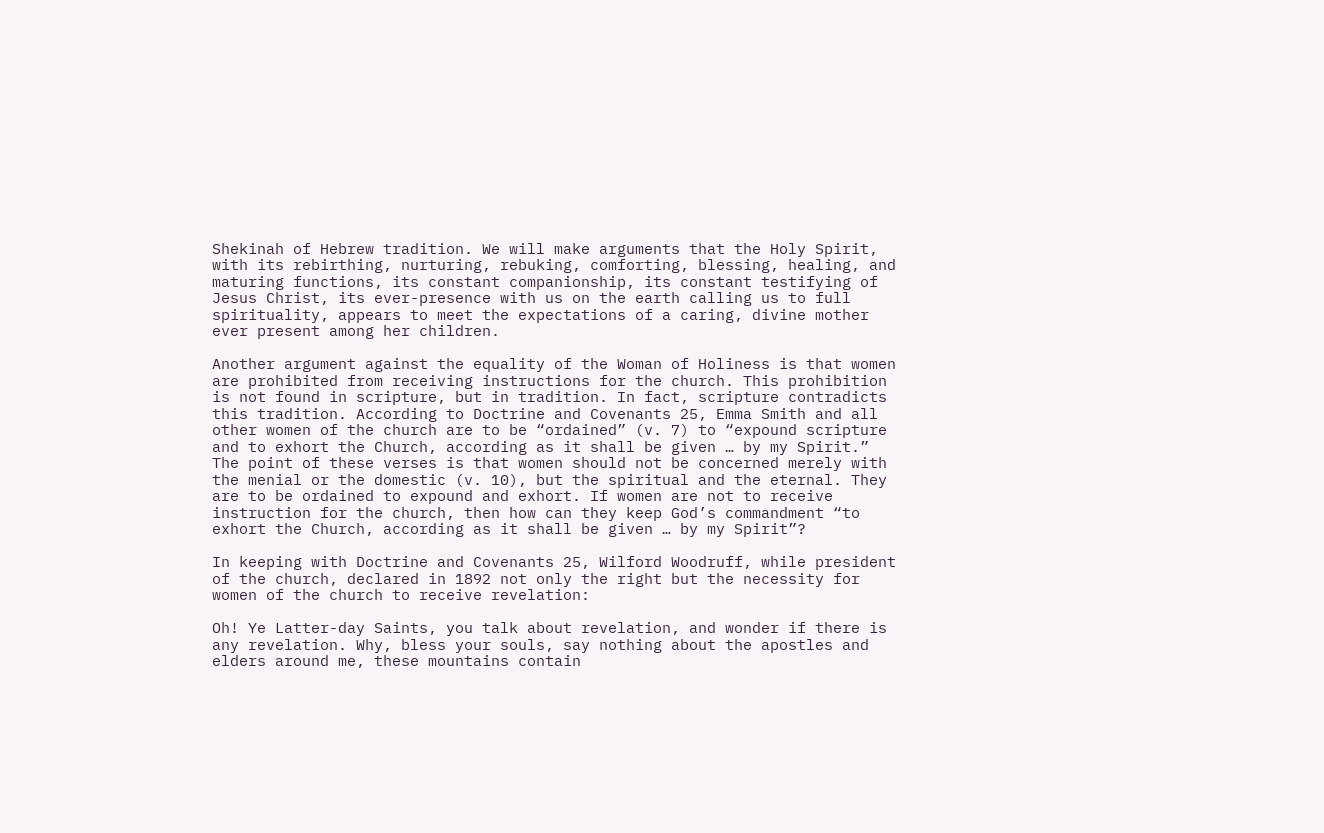Shekinah of Hebrew tradition. We will make arguments that the Holy Spirit, with its rebirthing, nurturing, rebuking, comforting, blessing, healing, and maturing functions, its constant companionship, its constant testifying of Jesus Christ, its ever-presence with us on the earth calling us to full spirituality, appears to meet the expectations of a caring, divine mother ever present among her children.

Another argument against the equality of the Woman of Holiness is that women are prohibited from receiving instructions for the church. This prohibition is not found in scripture, but in tradition. In fact, scripture contradicts this tradition. According to Doctrine and Covenants 25, Emma Smith and all other women of the church are to be “ordained” (v. 7) to “expound scripture and to exhort the Church, according as it shall be given … by my Spirit.” The point of these verses is that women should not be concerned merely with the menial or the domestic (v. 10), but the spiritual and the eternal. They are to be ordained to expound and exhort. If women are not to receive instruction for the church, then how can they keep God’s commandment “to exhort the Church, according as it shall be given … by my Spirit”?

In keeping with Doctrine and Covenants 25, Wilford Woodruff, while president of the church, declared in 1892 not only the right but the necessity for women of the church to receive revelation:

Oh! Ye Latter-day Saints, you talk about revelation, and wonder if there is any revelation. Why, bless your souls, say nothing about the apostles and elders around me, these mountains contain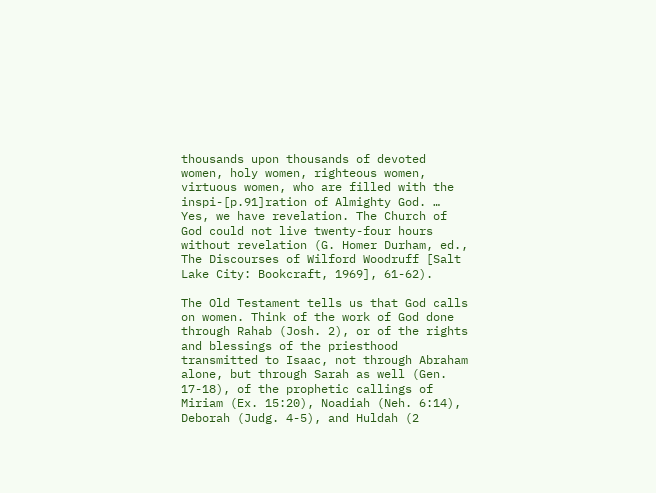thousands upon thousands of devoted women, holy women, righteous women, virtuous women, who are filled with the inspi-[p.91]ration of Almighty God. … Yes, we have revelation. The Church of God could not live twenty-four hours without revelation (G. Homer Durham, ed., The Discourses of Wilford Woodruff [Salt Lake City: Bookcraft, 1969], 61-62).

The Old Testament tells us that God calls on women. Think of the work of God done through Rahab (Josh. 2), or of the rights and blessings of the priesthood transmitted to Isaac, not through Abraham alone, but through Sarah as well (Gen. 17-18), of the prophetic callings of Miriam (Ex. 15:20), Noadiah (Neh. 6:14), Deborah (Judg. 4-5), and Huldah (2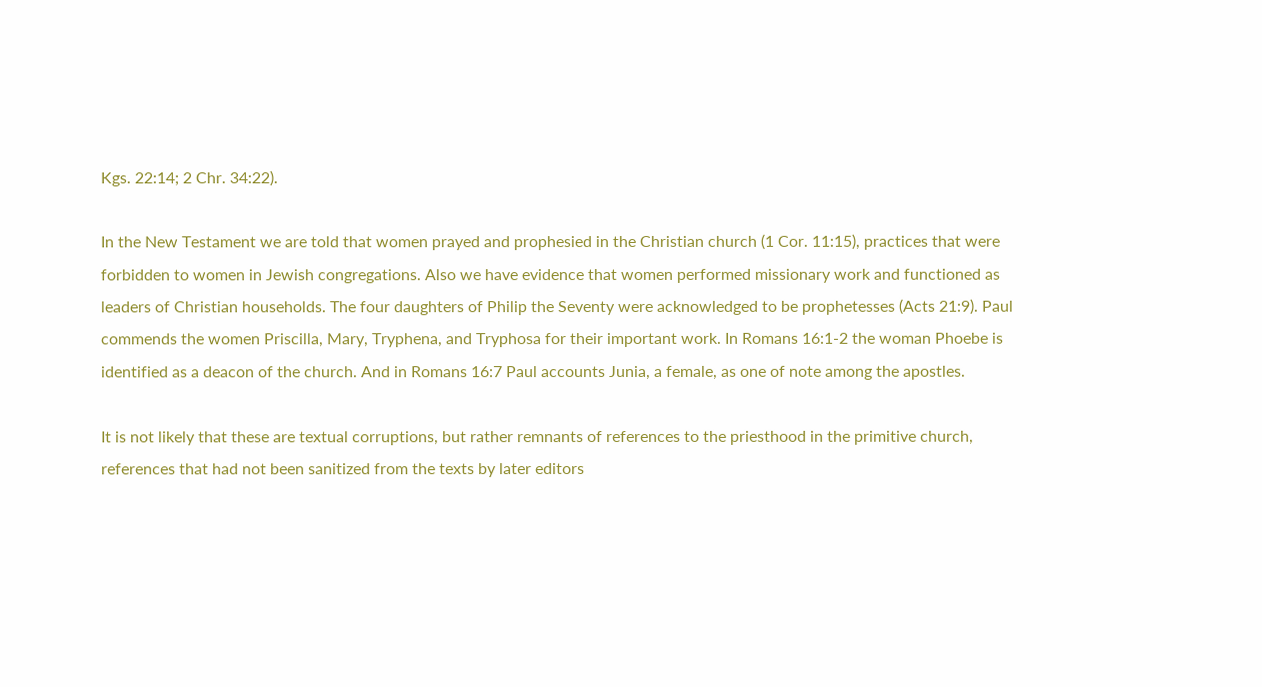Kgs. 22:14; 2 Chr. 34:22).

In the New Testament we are told that women prayed and prophesied in the Christian church (1 Cor. 11:15), practices that were forbidden to women in Jewish congregations. Also we have evidence that women performed missionary work and functioned as leaders of Christian households. The four daughters of Philip the Seventy were acknowledged to be prophetesses (Acts 21:9). Paul commends the women Priscilla, Mary, Tryphena, and Tryphosa for their important work. In Romans 16:1-2 the woman Phoebe is identified as a deacon of the church. And in Romans 16:7 Paul accounts Junia, a female, as one of note among the apostles.

It is not likely that these are textual corruptions, but rather remnants of references to the priesthood in the primitive church, references that had not been sanitized from the texts by later editors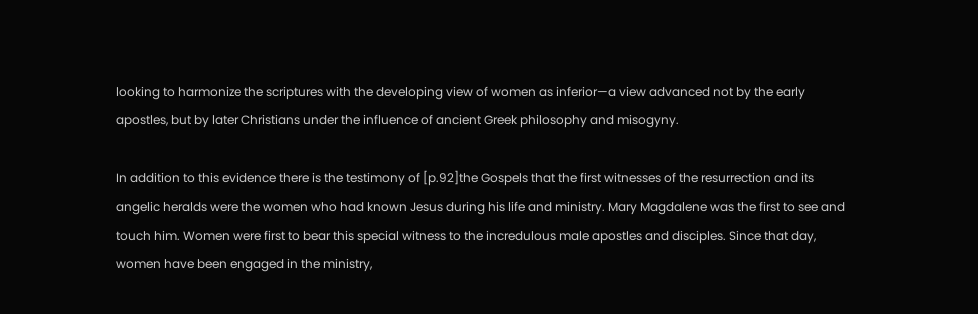looking to harmonize the scriptures with the developing view of women as inferior—a view advanced not by the early apostles, but by later Christians under the influence of ancient Greek philosophy and misogyny.

In addition to this evidence there is the testimony of [p.92]the Gospels that the first witnesses of the resurrection and its angelic heralds were the women who had known Jesus during his life and ministry. Mary Magdalene was the first to see and touch him. Women were first to bear this special witness to the incredulous male apostles and disciples. Since that day, women have been engaged in the ministry,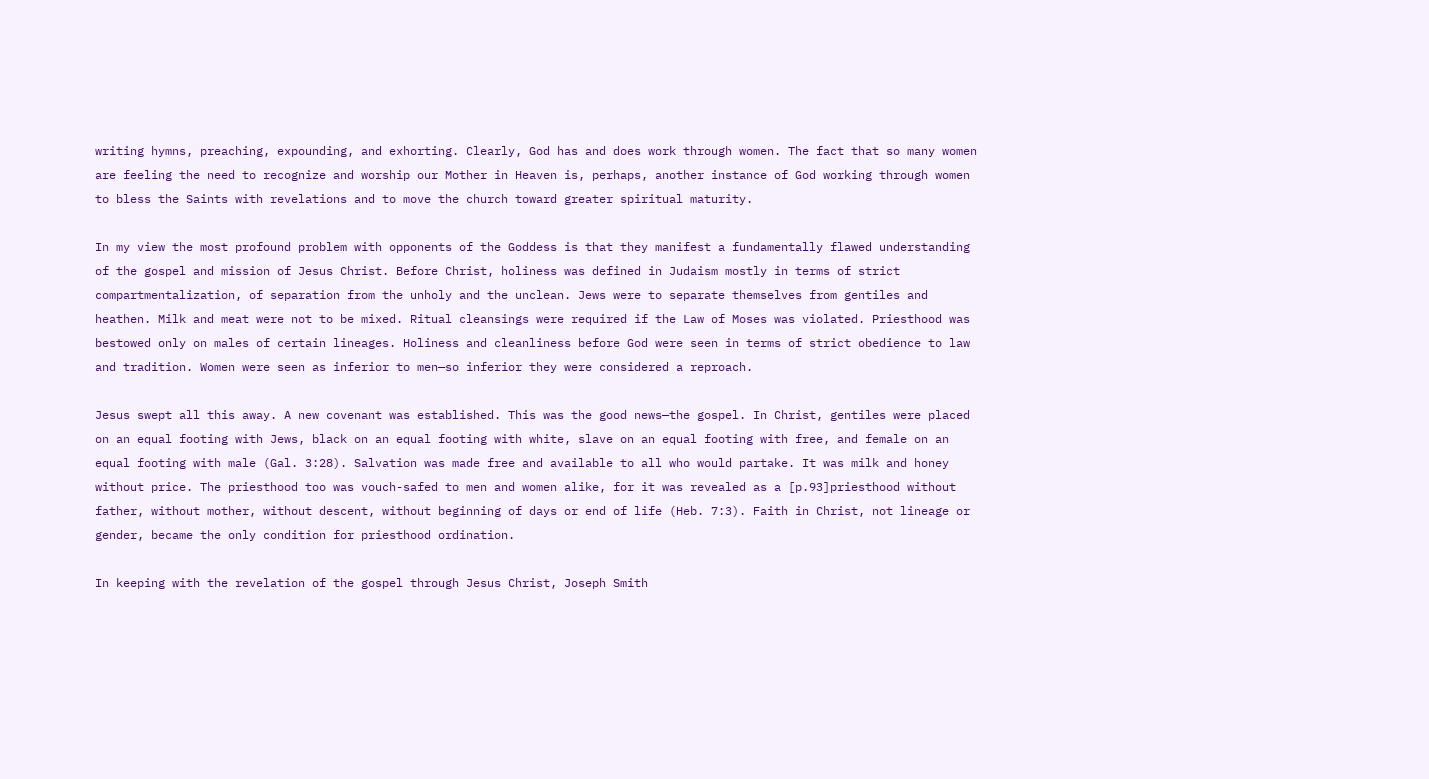writing hymns, preaching, expounding, and exhorting. Clearly, God has and does work through women. The fact that so many women are feeling the need to recognize and worship our Mother in Heaven is, perhaps, another instance of God working through women to bless the Saints with revelations and to move the church toward greater spiritual maturity.

In my view the most profound problem with opponents of the Goddess is that they manifest a fundamentally flawed understanding of the gospel and mission of Jesus Christ. Before Christ, holiness was defined in Judaism mostly in terms of strict compartmentalization, of separation from the unholy and the unclean. Jews were to separate themselves from gentiles and heathen. Milk and meat were not to be mixed. Ritual cleansings were required if the Law of Moses was violated. Priesthood was bestowed only on males of certain lineages. Holiness and cleanliness before God were seen in terms of strict obedience to law and tradition. Women were seen as inferior to men—so inferior they were considered a reproach.

Jesus swept all this away. A new covenant was established. This was the good news—the gospel. In Christ, gentiles were placed on an equal footing with Jews, black on an equal footing with white, slave on an equal footing with free, and female on an equal footing with male (Gal. 3:28). Salvation was made free and available to all who would partake. It was milk and honey without price. The priesthood too was vouch-safed to men and women alike, for it was revealed as a [p.93]priesthood without father, without mother, without descent, without beginning of days or end of life (Heb. 7:3). Faith in Christ, not lineage or gender, became the only condition for priesthood ordination.

In keeping with the revelation of the gospel through Jesus Christ, Joseph Smith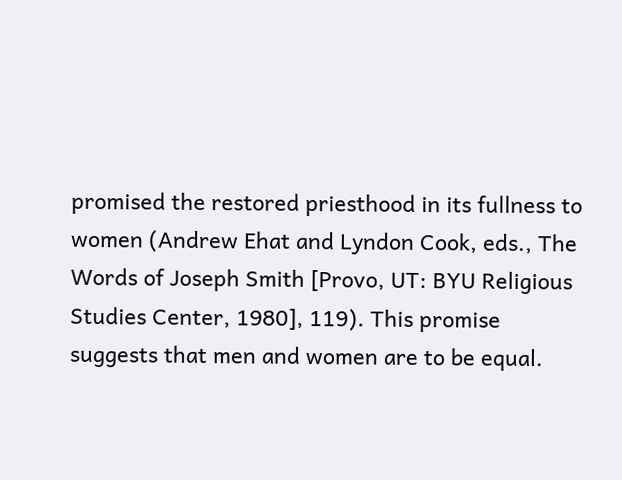promised the restored priesthood in its fullness to women (Andrew Ehat and Lyndon Cook, eds., The Words of Joseph Smith [Provo, UT: BYU Religious Studies Center, 1980], 119). This promise suggests that men and women are to be equal.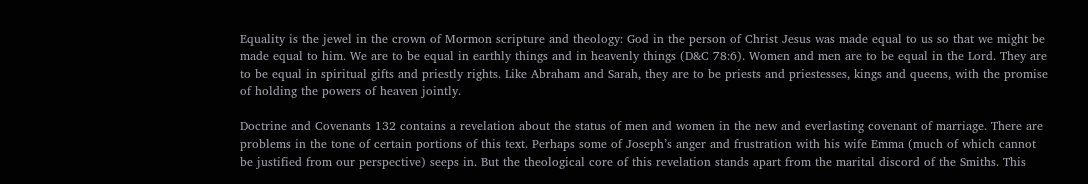Equality is the jewel in the crown of Mormon scripture and theology: God in the person of Christ Jesus was made equal to us so that we might be made equal to him. We are to be equal in earthly things and in heavenly things (D&C 78:6). Women and men are to be equal in the Lord. They are to be equal in spiritual gifts and priestly rights. Like Abraham and Sarah, they are to be priests and priestesses, kings and queens, with the promise of holding the powers of heaven jointly.

Doctrine and Covenants 132 contains a revelation about the status of men and women in the new and everlasting covenant of marriage. There are problems in the tone of certain portions of this text. Perhaps some of Joseph’s anger and frustration with his wife Emma (much of which cannot be justified from our perspective) seeps in. But the theological core of this revelation stands apart from the marital discord of the Smiths. This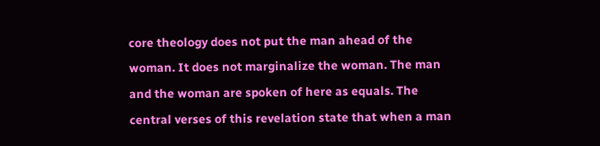core theology does not put the man ahead of the woman. It does not marginalize the woman. The man and the woman are spoken of here as equals. The central verses of this revelation state that when a man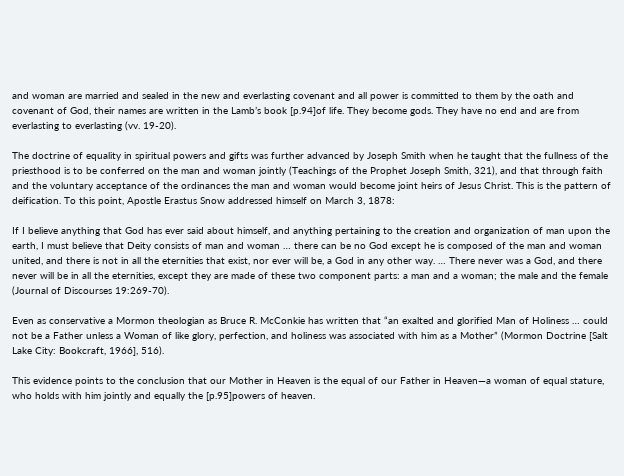and woman are married and sealed in the new and everlasting covenant and all power is committed to them by the oath and covenant of God, their names are written in the Lamb’s book [p.94]of life. They become gods. They have no end and are from everlasting to everlasting (vv. 19-20).

The doctrine of equality in spiritual powers and gifts was further advanced by Joseph Smith when he taught that the fullness of the priesthood is to be conferred on the man and woman jointly (Teachings of the Prophet Joseph Smith, 321), and that through faith and the voluntary acceptance of the ordinances the man and woman would become joint heirs of Jesus Christ. This is the pattern of deification. To this point, Apostle Erastus Snow addressed himself on March 3, 1878:

If I believe anything that God has ever said about himself, and anything pertaining to the creation and organization of man upon the earth, I must believe that Deity consists of man and woman … there can be no God except he is composed of the man and woman united, and there is not in all the eternities that exist, nor ever will be, a God in any other way. … There never was a God, and there never will be in all the eternities, except they are made of these two component parts: a man and a woman; the male and the female (Journal of Discourses 19:269-70).

Even as conservative a Mormon theologian as Bruce R. McConkie has written that “an exalted and glorified Man of Holiness … could not be a Father unless a Woman of like glory, perfection, and holiness was associated with him as a Mother” (Mormon Doctrine [Salt Lake City: Bookcraft, 1966], 516).

This evidence points to the conclusion that our Mother in Heaven is the equal of our Father in Heaven—a woman of equal stature, who holds with him jointly and equally the [p.95]powers of heaven.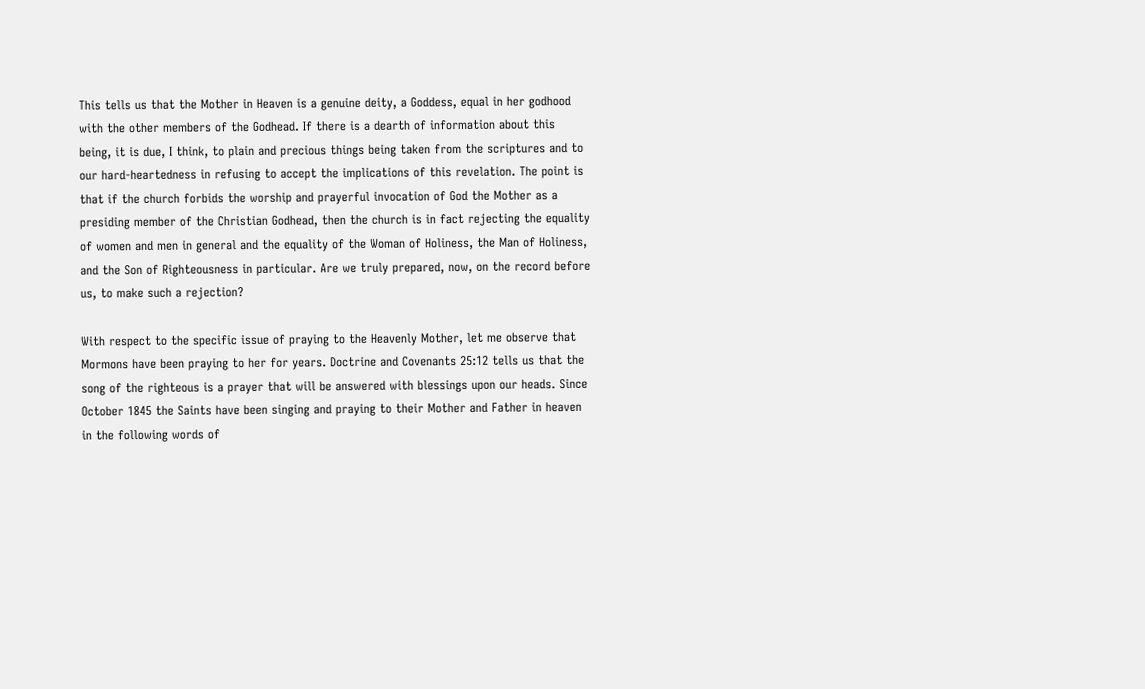This tells us that the Mother in Heaven is a genuine deity, a Goddess, equal in her godhood with the other members of the Godhead. If there is a dearth of information about this being, it is due, I think, to plain and precious things being taken from the scriptures and to our hard-heartedness in refusing to accept the implications of this revelation. The point is that if the church forbids the worship and prayerful invocation of God the Mother as a presiding member of the Christian Godhead, then the church is in fact rejecting the equality of women and men in general and the equality of the Woman of Holiness, the Man of Holiness, and the Son of Righteousness in particular. Are we truly prepared, now, on the record before us, to make such a rejection?

With respect to the specific issue of praying to the Heavenly Mother, let me observe that Mormons have been praying to her for years. Doctrine and Covenants 25:12 tells us that the song of the righteous is a prayer that will be answered with blessings upon our heads. Since October 1845 the Saints have been singing and praying to their Mother and Father in heaven in the following words of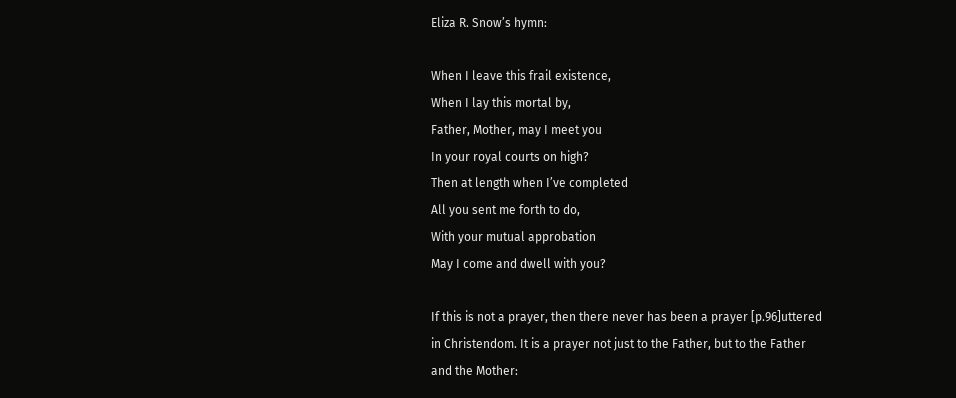Eliza R. Snow’s hymn:

When I leave this frail existence,
When I lay this mortal by,
Father, Mother, may I meet you
In your royal courts on high?
Then at length when I’ve completed
All you sent me forth to do,
With your mutual approbation
May I come and dwell with you?

If this is not a prayer, then there never has been a prayer [p.96]uttered in Christendom. It is a prayer not just to the Father, but to the Father and the Mother: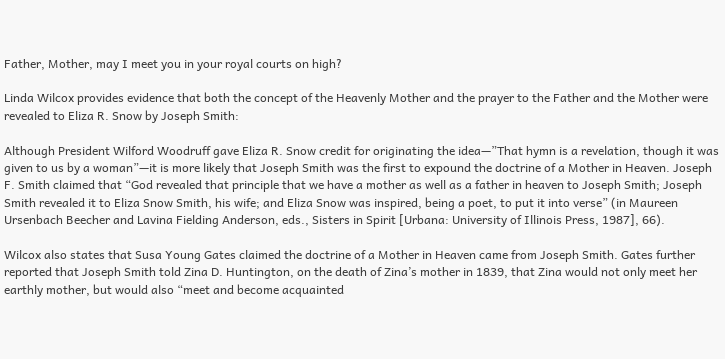Father, Mother, may I meet you in your royal courts on high?

Linda Wilcox provides evidence that both the concept of the Heavenly Mother and the prayer to the Father and the Mother were revealed to Eliza R. Snow by Joseph Smith:

Although President Wilford Woodruff gave Eliza R. Snow credit for originating the idea—”That hymn is a revelation, though it was given to us by a woman”—it is more likely that Joseph Smith was the first to expound the doctrine of a Mother in Heaven. Joseph F. Smith claimed that “God revealed that principle that we have a mother as well as a father in heaven to Joseph Smith; Joseph Smith revealed it to Eliza Snow Smith, his wife; and Eliza Snow was inspired, being a poet, to put it into verse” (in Maureen Ursenbach Beecher and Lavina Fielding Anderson, eds., Sisters in Spirit [Urbana: University of Illinois Press, 1987], 66).

Wilcox also states that Susa Young Gates claimed the doctrine of a Mother in Heaven came from Joseph Smith. Gates further reported that Joseph Smith told Zina D. Huntington, on the death of Zina’s mother in 1839, that Zina would not only meet her earthly mother, but would also “meet and become acquainted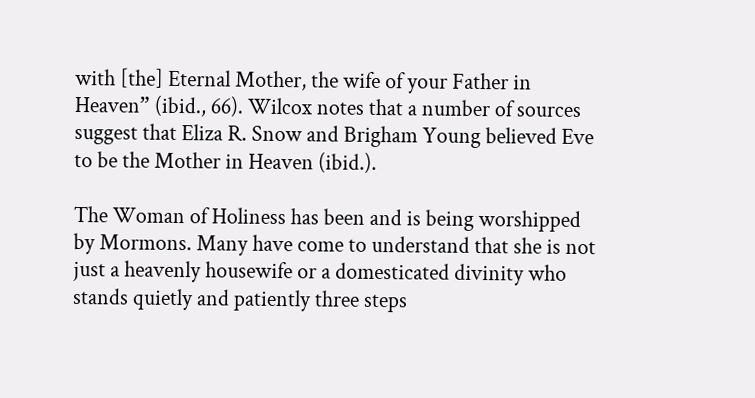with [the] Eternal Mother, the wife of your Father in Heaven” (ibid., 66). Wilcox notes that a number of sources suggest that Eliza R. Snow and Brigham Young believed Eve to be the Mother in Heaven (ibid.).

The Woman of Holiness has been and is being worshipped by Mormons. Many have come to understand that she is not just a heavenly housewife or a domesticated divinity who stands quietly and patiently three steps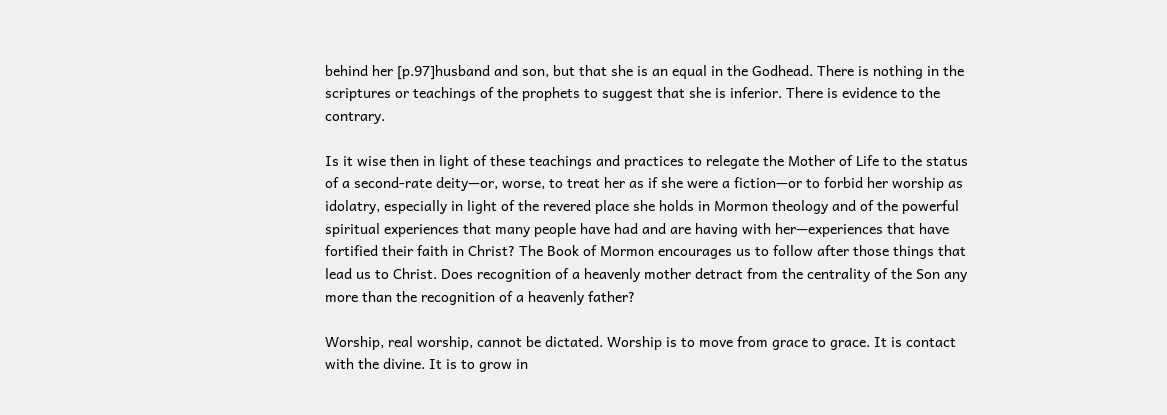behind her [p.97]husband and son, but that she is an equal in the Godhead. There is nothing in the scriptures or teachings of the prophets to suggest that she is inferior. There is evidence to the contrary.

Is it wise then in light of these teachings and practices to relegate the Mother of Life to the status of a second-rate deity—or, worse, to treat her as if she were a fiction—or to forbid her worship as idolatry, especially in light of the revered place she holds in Mormon theology and of the powerful spiritual experiences that many people have had and are having with her—experiences that have fortified their faith in Christ? The Book of Mormon encourages us to follow after those things that lead us to Christ. Does recognition of a heavenly mother detract from the centrality of the Son any more than the recognition of a heavenly father?

Worship, real worship, cannot be dictated. Worship is to move from grace to grace. It is contact with the divine. It is to grow in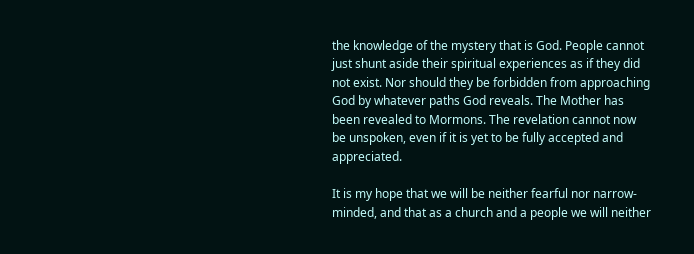the knowledge of the mystery that is God. People cannot just shunt aside their spiritual experiences as if they did not exist. Nor should they be forbidden from approaching God by whatever paths God reveals. The Mother has been revealed to Mormons. The revelation cannot now be unspoken, even if it is yet to be fully accepted and appreciated.

It is my hope that we will be neither fearful nor narrow-minded, and that as a church and a people we will neither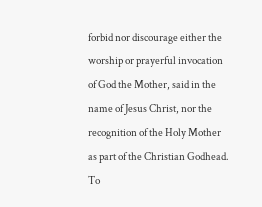forbid nor discourage either the worship or prayerful invocation of God the Mother, said in the name of Jesus Christ, nor the recognition of the Holy Mother as part of the Christian Godhead. To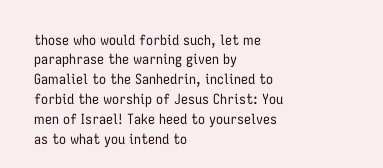those who would forbid such, let me paraphrase the warning given by Gamaliel to the Sanhedrin, inclined to forbid the worship of Jesus Christ: You men of Israel! Take heed to yourselves as to what you intend to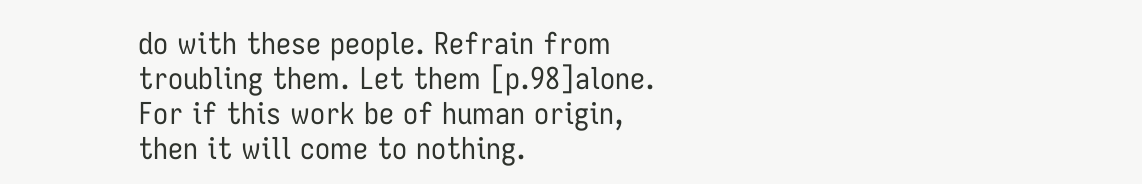do with these people. Refrain from troubling them. Let them [p.98]alone. For if this work be of human origin, then it will come to nothing.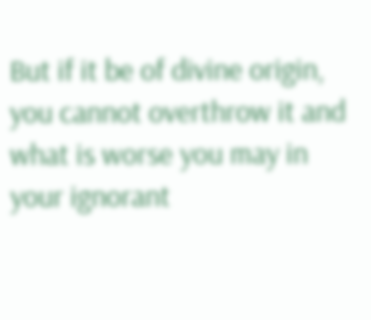But if it be of divine origin, you cannot overthrow it and what is worse you may in your ignorant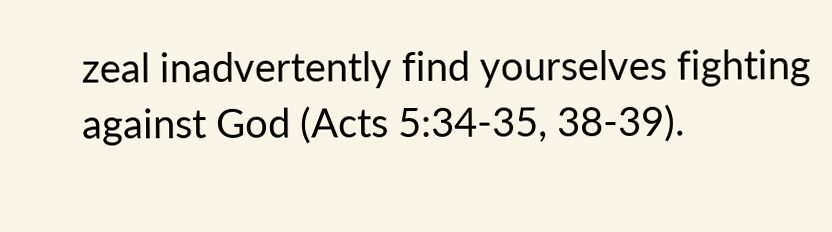zeal inadvertently find yourselves fighting against God (Acts 5:34-35, 38-39).